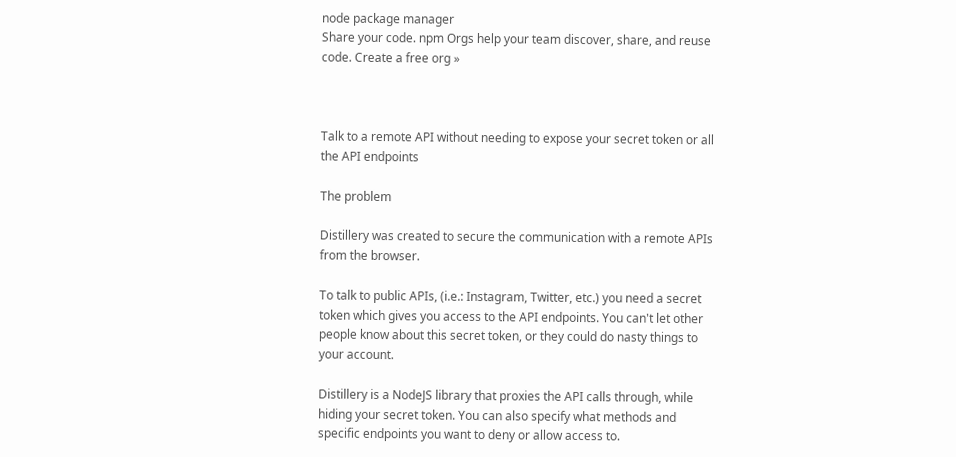node package manager
Share your code. npm Orgs help your team discover, share, and reuse code. Create a free org »



Talk to a remote API without needing to expose your secret token or all the API endpoints

The problem

Distillery was created to secure the communication with a remote APIs from the browser.

To talk to public APIs, (i.e.: Instagram, Twitter, etc.) you need a secret token which gives you access to the API endpoints. You can't let other people know about this secret token, or they could do nasty things to your account.

Distillery is a NodeJS library that proxies the API calls through, while hiding your secret token. You can also specify what methods and specific endpoints you want to deny or allow access to.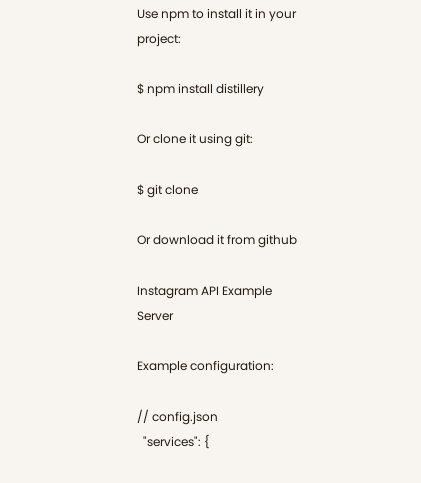Use npm to install it in your project:

$ npm install distillery

Or clone it using git:

$ git clone

Or download it from github

Instagram API Example Server

Example configuration:

// config.json
  "services": {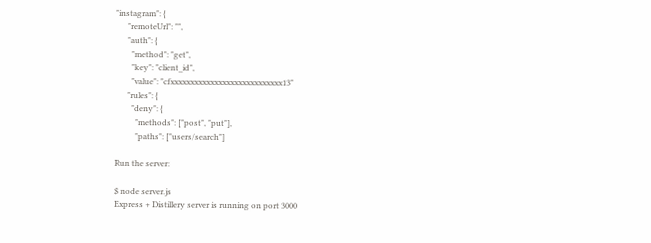"instagram": {
      "remoteUrl": "",
      "auth": {
        "method": "get",
        "key": "client_id",
        "value": "cfxxxxxxxxxxxxxxxxxxxxxxxxxxxx13"
      "rules": {
        "deny": {
          "methods": ["post", "put"],
          "paths": ["users/search"]

Run the server:

$ node server.js
Express + Distillery server is running on port 3000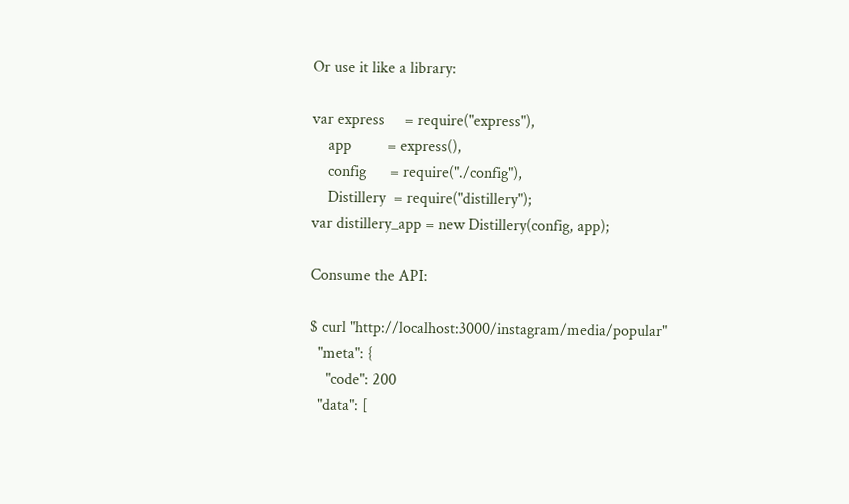Or use it like a library:

var express     = require("express"),
    app         = express(),
    config      = require("./config"),
    Distillery  = require("distillery");
var distillery_app = new Distillery(config, app);

Consume the API:

$ curl "http://localhost:3000/instagram/media/popular"
  "meta": {
    "code": 200
  "data": [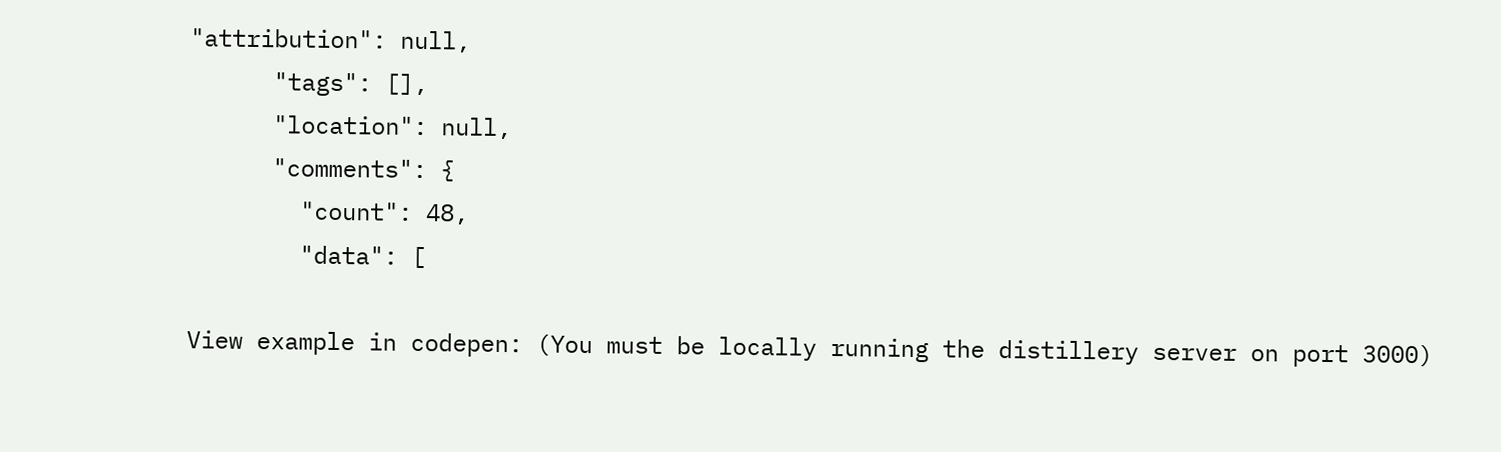"attribution": null,
      "tags": [],
      "location": null,
      "comments": {
        "count": 48,
        "data": [

View example in codepen: (You must be locally running the distillery server on port 3000)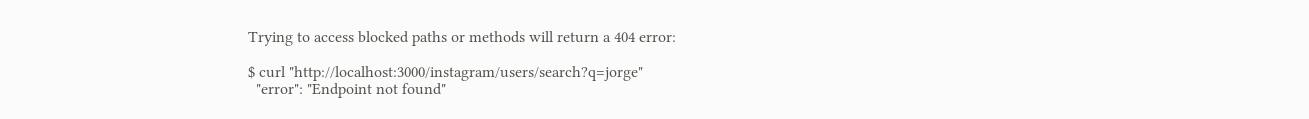Trying to access blocked paths or methods will return a 404 error:

$ curl "http://localhost:3000/instagram/users/search?q=jorge"
  "error": "Endpoint not found"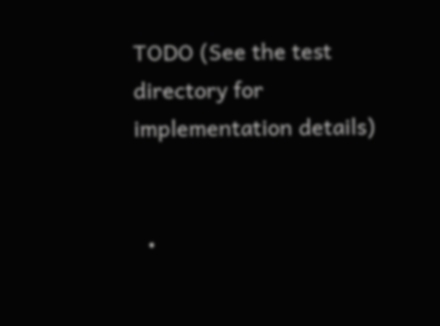TODO (See the test directory for implementation details)


  •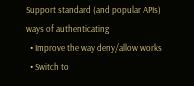Support standard (and popular APIs) ways of authenticating
  • Improve the way deny/allow works
  • Switch to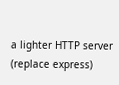a lighter HTTP server (replace express)